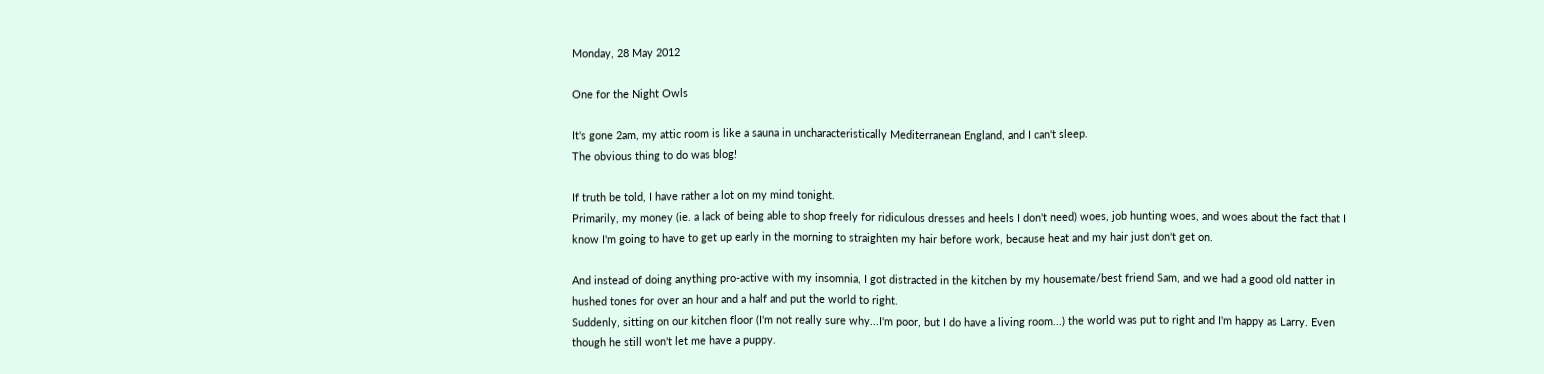Monday, 28 May 2012

One for the Night Owls

It's gone 2am, my attic room is like a sauna in uncharacteristically Mediterranean England, and I can't sleep.
The obvious thing to do was blog!

If truth be told, I have rather a lot on my mind tonight.
Primarily, my money (ie. a lack of being able to shop freely for ridiculous dresses and heels I don't need) woes, job hunting woes, and woes about the fact that I know I'm going to have to get up early in the morning to straighten my hair before work, because heat and my hair just don't get on.

And instead of doing anything pro-active with my insomnia, I got distracted in the kitchen by my housemate/best friend Sam, and we had a good old natter in hushed tones for over an hour and a half and put the world to right.
Suddenly, sitting on our kitchen floor (I'm not really sure why...I'm poor, but I do have a living room...) the world was put to right and I'm happy as Larry. Even though he still won't let me have a puppy.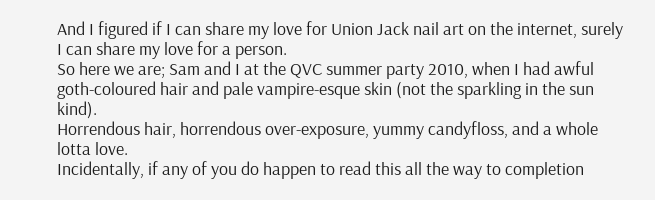And I figured if I can share my love for Union Jack nail art on the internet, surely I can share my love for a person.
So here we are; Sam and I at the QVC summer party 2010, when I had awful goth-coloured hair and pale vampire-esque skin (not the sparkling in the sun kind).
Horrendous hair, horrendous over-exposure, yummy candyfloss, and a whole lotta love.
Incidentally, if any of you do happen to read this all the way to completion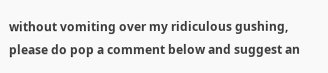without vomiting over my ridiculous gushing, please do pop a comment below and suggest an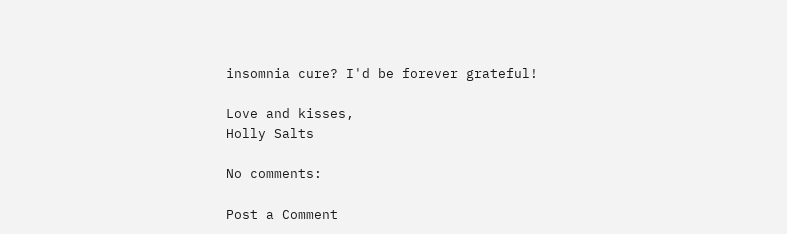insomnia cure? I'd be forever grateful!

Love and kisses,
Holly Salts

No comments:

Post a Comment